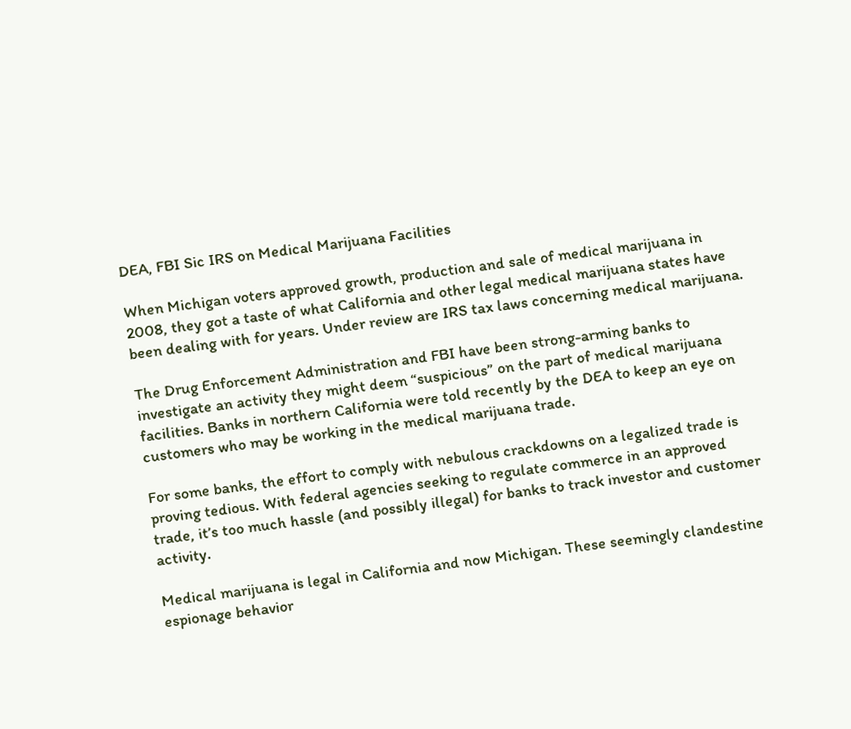DEA, FBI Sic IRS on Medical Marijuana Facilities

When Michigan voters approved growth, production and sale of medical marijuana in 2008, they got a taste of what California and other legal medical marijuana states have been dealing with for years. Under review are IRS tax laws concerning medical marijuana.

The Drug Enforcement Administration and FBI have been strong-arming banks to investigate an activity they might deem “suspicious” on the part of medical marijuana facilities. Banks in northern California were told recently by the DEA to keep an eye on customers who may be working in the medical marijuana trade.

For some banks, the effort to comply with nebulous crackdowns on a legalized trade is proving tedious. With federal agencies seeking to regulate commerce in an approved trade, it’s too much hassle (and possibly illegal) for banks to track investor and customer activity.

Medical marijuana is legal in California and now Michigan. These seemingly clandestine espionage behavior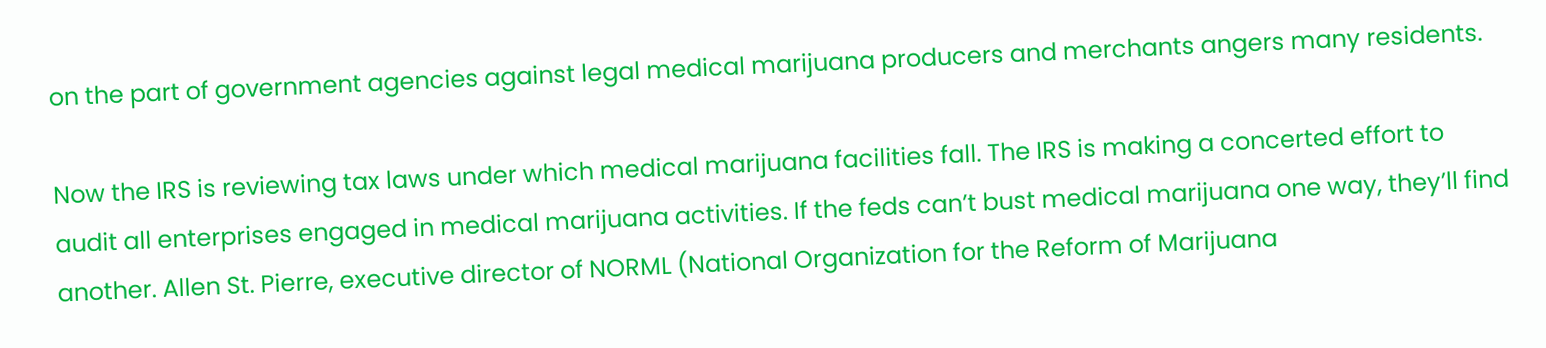on the part of government agencies against legal medical marijuana producers and merchants angers many residents.

Now the IRS is reviewing tax laws under which medical marijuana facilities fall. The IRS is making a concerted effort to audit all enterprises engaged in medical marijuana activities. If the feds can’t bust medical marijuana one way, they’ll find another. Allen St. Pierre, executive director of NORML (National Organization for the Reform of Marijuana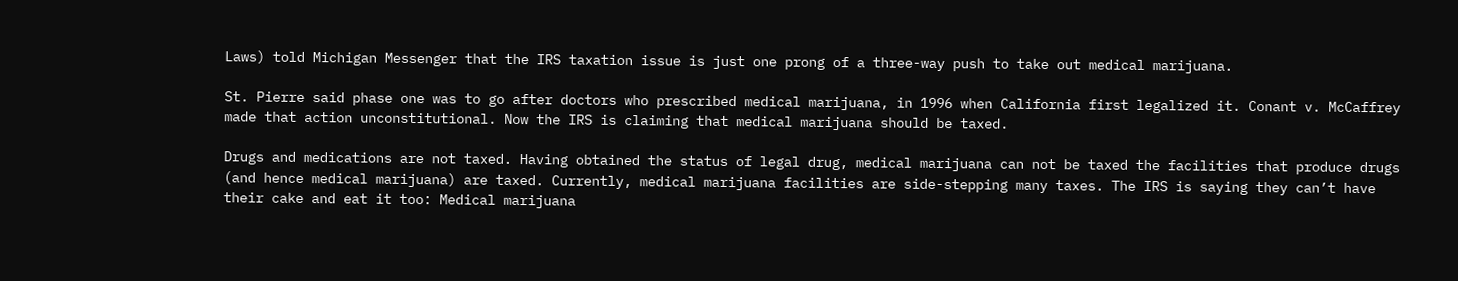Laws) told Michigan Messenger that the IRS taxation issue is just one prong of a three-way push to take out medical marijuana.

St. Pierre said phase one was to go after doctors who prescribed medical marijuana, in 1996 when California first legalized it. Conant v. McCaffrey made that action unconstitutional. Now the IRS is claiming that medical marijuana should be taxed.

Drugs and medications are not taxed. Having obtained the status of legal drug, medical marijuana can not be taxed the facilities that produce drugs (and hence medical marijuana) are taxed. Currently, medical marijuana facilities are side-stepping many taxes. The IRS is saying they can’t have their cake and eat it too: Medical marijuana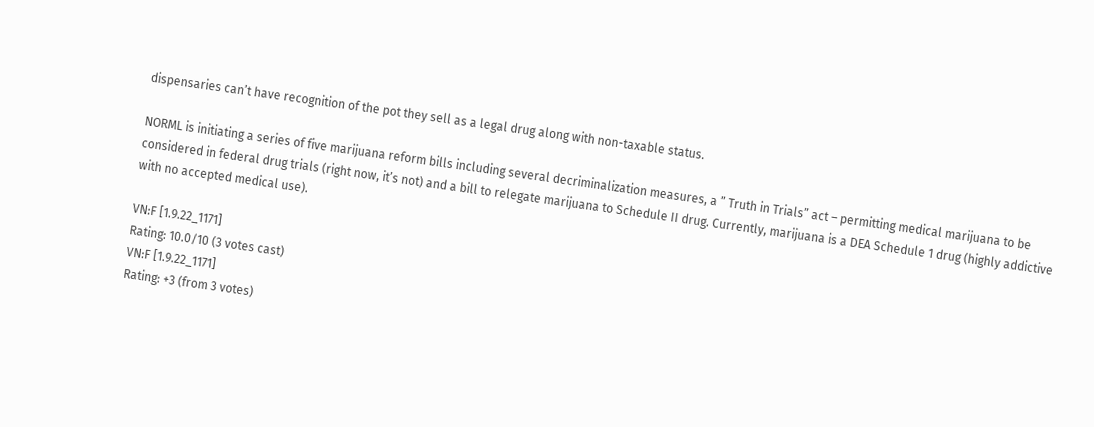dispensaries can’t have recognition of the pot they sell as a legal drug along with non-taxable status.

NORML is initiating a series of five marijuana reform bills including several decriminalization measures, a ” Truth in Trials” act – permitting medical marijuana to be considered in federal drug trials (right now, it’s not) and a bill to relegate marijuana to Schedule II drug. Currently, marijuana is a DEA Schedule 1 drug (highly addictive with no accepted medical use).

VN:F [1.9.22_1171]
Rating: 10.0/10 (3 votes cast)
VN:F [1.9.22_1171]
Rating: +3 (from 3 votes)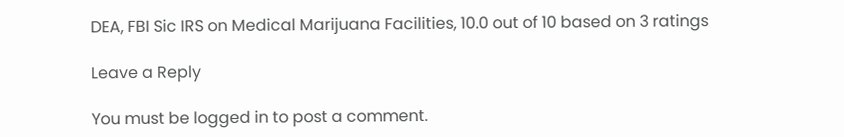DEA, FBI Sic IRS on Medical Marijuana Facilities, 10.0 out of 10 based on 3 ratings

Leave a Reply

You must be logged in to post a comment.